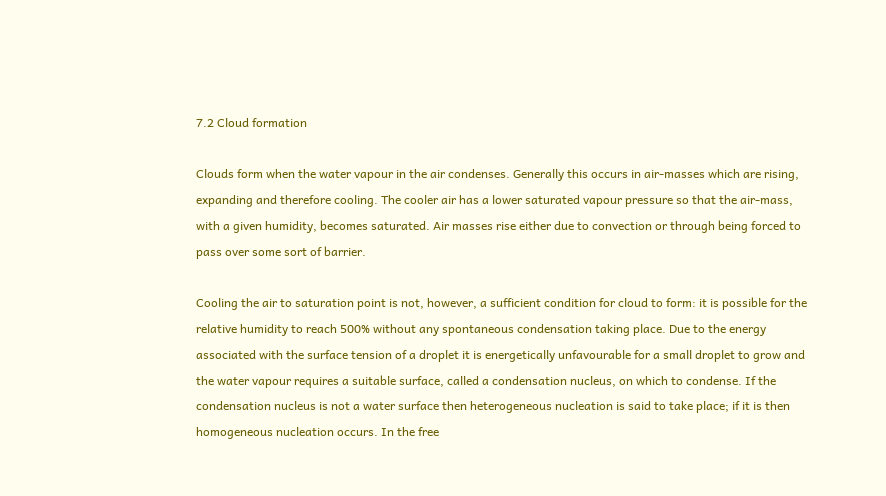7.2 Cloud formation

Clouds form when the water vapour in the air condenses. Generally this occurs in air-masses which are rising, expanding and therefore cooling. The cooler air has a lower saturated vapour pressure so that the air-mass, with a given humidity, becomes saturated. Air masses rise either due to convection or through being forced to pass over some sort of barrier.

Cooling the air to saturation point is not, however, a sufficient condition for cloud to form: it is possible for the relative humidity to reach 500% without any spontaneous condensation taking place. Due to the energy associated with the surface tension of a droplet it is energetically unfavourable for a small droplet to grow and the water vapour requires a suitable surface, called a condensation nucleus, on which to condense. If the condensation nucleus is not a water surface then heterogeneous nucleation is said to take place; if it is then homogeneous nucleation occurs. In the free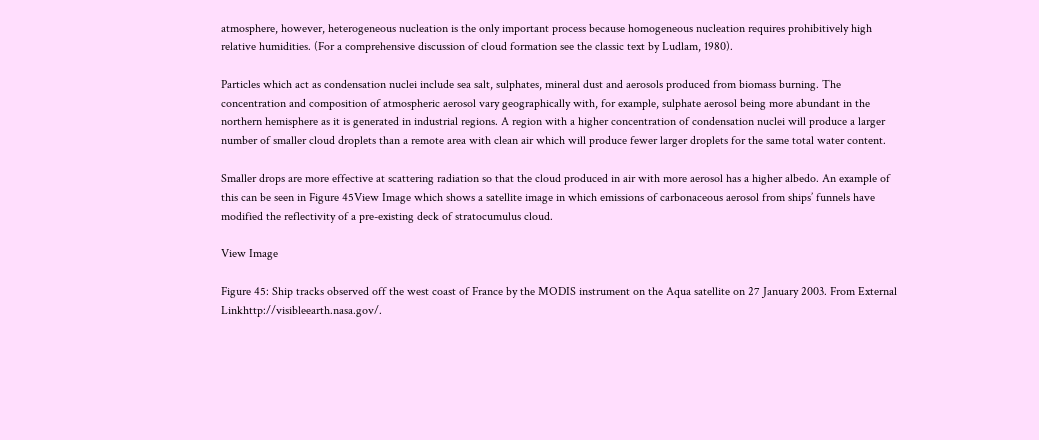atmosphere, however, heterogeneous nucleation is the only important process because homogeneous nucleation requires prohibitively high relative humidities. (For a comprehensive discussion of cloud formation see the classic text by Ludlam, 1980).

Particles which act as condensation nuclei include sea salt, sulphates, mineral dust and aerosols produced from biomass burning. The concentration and composition of atmospheric aerosol vary geographically with, for example, sulphate aerosol being more abundant in the northern hemisphere as it is generated in industrial regions. A region with a higher concentration of condensation nuclei will produce a larger number of smaller cloud droplets than a remote area with clean air which will produce fewer larger droplets for the same total water content.

Smaller drops are more effective at scattering radiation so that the cloud produced in air with more aerosol has a higher albedo. An example of this can be seen in Figure 45View Image which shows a satellite image in which emissions of carbonaceous aerosol from ships’ funnels have modified the reflectivity of a pre-existing deck of stratocumulus cloud.

View Image

Figure 45: Ship tracks observed off the west coast of France by the MODIS instrument on the Aqua satellite on 27 January 2003. From External Linkhttp://visibleearth.nasa.gov/.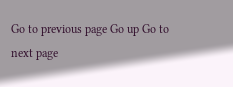Go to previous page Go up Go to next page